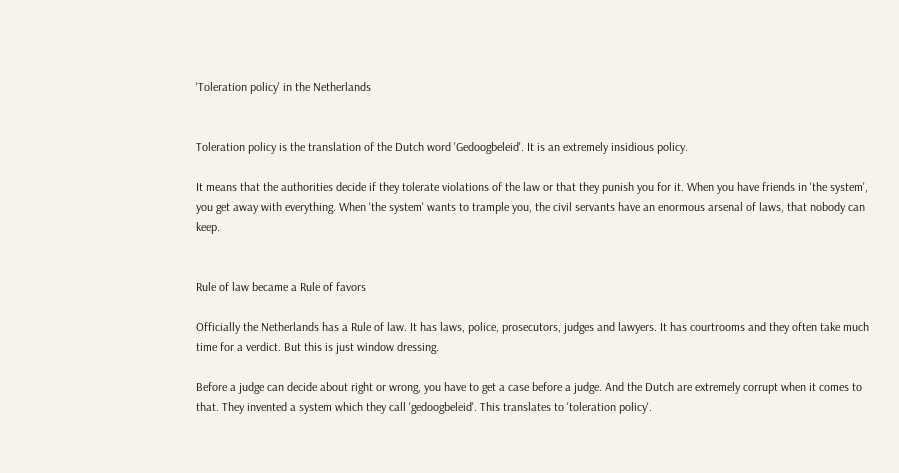'Toleration policy' in the Netherlands


Toleration policy is the translation of the Dutch word 'Gedoogbeleid'. It is an extremely insidious policy.

It means that the authorities decide if they tolerate violations of the law or that they punish you for it. When you have friends in 'the system', you get away with everything. When 'the system' wants to trample you, the civil servants have an enormous arsenal of laws, that nobody can keep.


Rule of law became a Rule of favors

Officially the Netherlands has a Rule of law. It has laws, police, prosecutors, judges and lawyers. It has courtrooms and they often take much time for a verdict. But this is just window dressing.

Before a judge can decide about right or wrong, you have to get a case before a judge. And the Dutch are extremely corrupt when it comes to that. They invented a system which they call 'gedoogbeleid'. This translates to 'toleration policy'.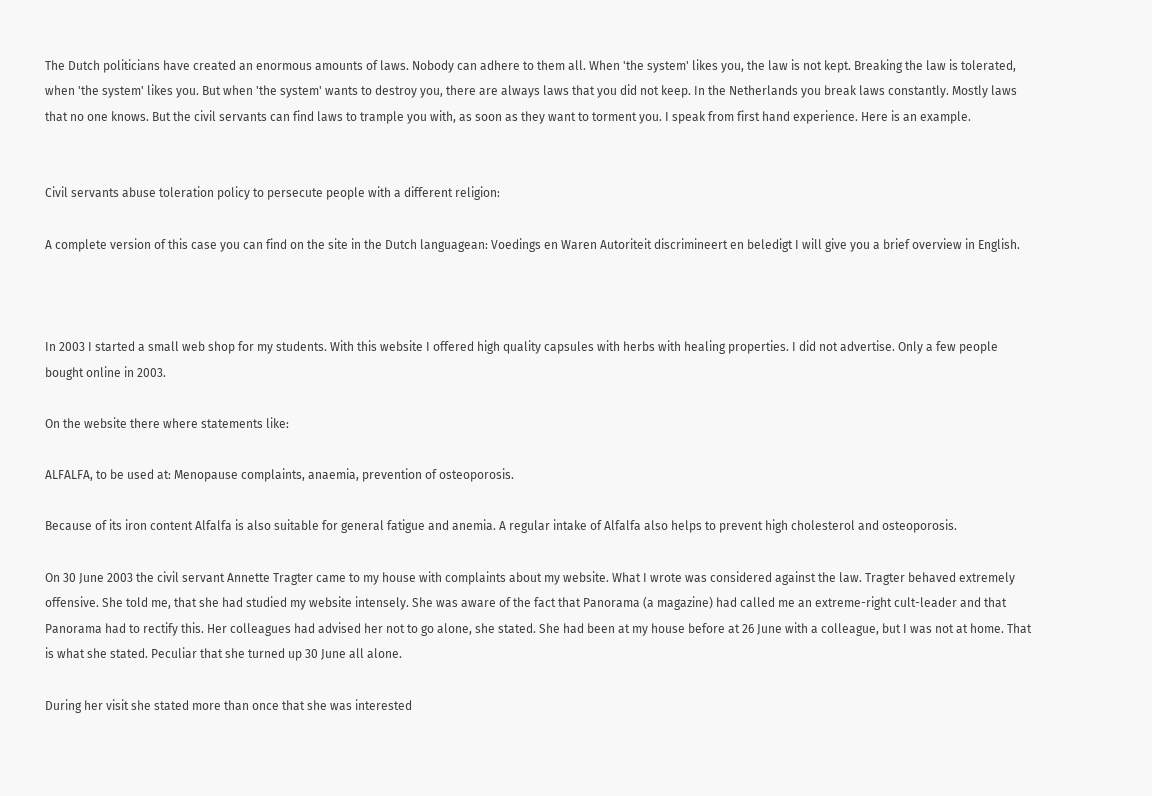The Dutch politicians have created an enormous amounts of laws. Nobody can adhere to them all. When 'the system' likes you, the law is not kept. Breaking the law is tolerated, when 'the system' likes you. But when 'the system' wants to destroy you, there are always laws that you did not keep. In the Netherlands you break laws constantly. Mostly laws that no one knows. But the civil servants can find laws to trample you with, as soon as they want to torment you. I speak from first hand experience. Here is an example.


Civil servants abuse toleration policy to persecute people with a different religion:

A complete version of this case you can find on the site in the Dutch languagean: Voedings en Waren Autoriteit discrimineert en beledigt I will give you a brief overview in English.



In 2003 I started a small web shop for my students. With this website I offered high quality capsules with herbs with healing properties. I did not advertise. Only a few people bought online in 2003.

On the website there where statements like:

ALFALFA, to be used at: Menopause complaints, anaemia, prevention of osteoporosis.

Because of its iron content Alfalfa is also suitable for general fatigue and anemia. A regular intake of Alfalfa also helps to prevent high cholesterol and osteoporosis.

On 30 June 2003 the civil servant Annette Tragter came to my house with complaints about my website. What I wrote was considered against the law. Tragter behaved extremely offensive. She told me, that she had studied my website intensely. She was aware of the fact that Panorama (a magazine) had called me an extreme-right cult-leader and that Panorama had to rectify this. Her colleagues had advised her not to go alone, she stated. She had been at my house before at 26 June with a colleague, but I was not at home. That is what she stated. Peculiar that she turned up 30 June all alone.

During her visit she stated more than once that she was interested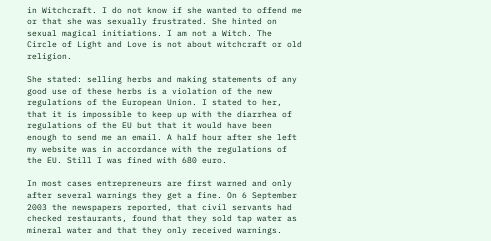in Witchcraft. I do not know if she wanted to offend me or that she was sexually frustrated. She hinted on sexual magical initiations. I am not a Witch. The Circle of Light and Love is not about witchcraft or old religion.

She stated: selling herbs and making statements of any good use of these herbs is a violation of the new regulations of the European Union. I stated to her, that it is impossible to keep up with the diarrhea of regulations of the EU but that it would have been enough to send me an email. A half hour after she left my website was in accordance with the regulations of the EU. Still I was fined with 680 euro.

In most cases entrepreneurs are first warned and only after several warnings they get a fine. On 6 September 2003 the newspapers reported, that civil servants had checked restaurants, found that they sold tap water as mineral water and that they only received warnings.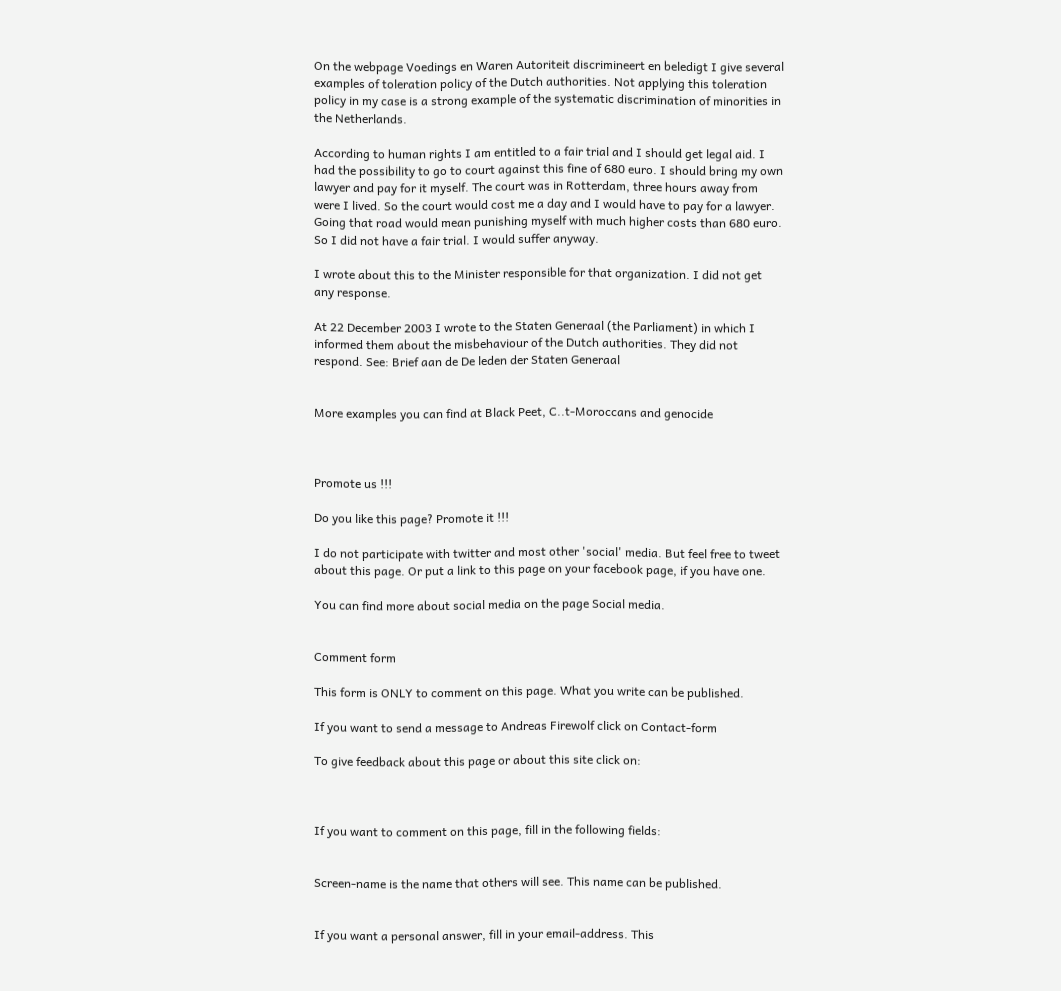On the webpage Voedings en Waren Autoriteit discrimineert en beledigt I give several examples of toleration policy of the Dutch authorities. Not applying this toleration policy in my case is a strong example of the systematic discrimination of minorities in the Netherlands.

According to human rights I am entitled to a fair trial and I should get legal aid. I had the possibility to go to court against this fine of 680 euro. I should bring my own lawyer and pay for it myself. The court was in Rotterdam, three hours away from were I lived. So the court would cost me a day and I would have to pay for a lawyer. Going that road would mean punishing myself with much higher costs than 680 euro. So I did not have a fair trial. I would suffer anyway.

I wrote about this to the Minister responsible for that organization. I did not get any response.

At 22 December 2003 I wrote to the Staten Generaal (the Parliament) in which I informed them about the misbehaviour of the Dutch authorities. They did not respond. See: Brief aan de De leden der Staten Generaal


More examples you can find at Black Peet, C..t-Moroccans and genocide



Promote us !!!

Do you like this page? Promote it !!!

I do not participate with twitter and most other 'social' media. But feel free to tweet about this page. Or put a link to this page on your facebook page, if you have one.

You can find more about social media on the page Social media.


Comment form

This form is ONLY to comment on this page. What you write can be published.

If you want to send a message to Andreas Firewolf click on Contact-form

To give feedback about this page or about this site click on:



If you want to comment on this page, fill in the following fields:


Screen-name is the name that others will see. This name can be published.


If you want a personal answer, fill in your email-address. This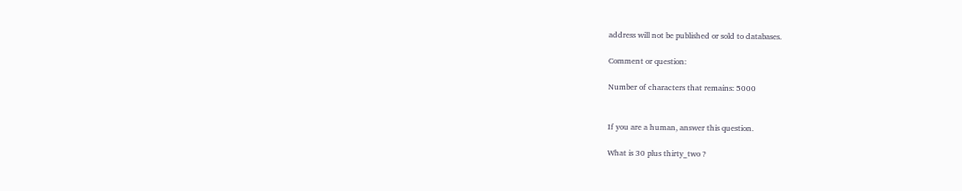address will not be published or sold to databases.

Comment or question:

Number of characters that remains: 5000


If you are a human, answer this question.

What is 30 plus thirty_two ?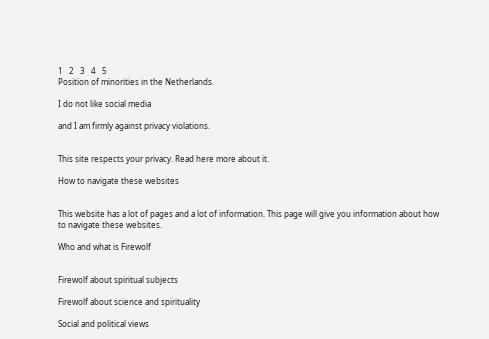1   2   3   4   5
Position of minorities in the Netherlands.

I do not like social media

and I am firmly against privacy violations.


This site respects your privacy. Read here more about it.

How to navigate these websites


This website has a lot of pages and a lot of information. This page will give you information about how to navigate these websites.

Who and what is Firewolf


Firewolf about spiritual subjects

Firewolf about science and spirituality

Social and political views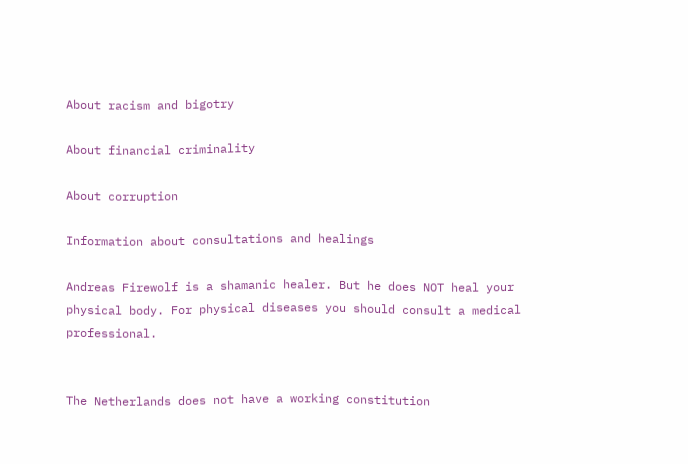About racism and bigotry

About financial criminality

About corruption

Information about consultations and healings

Andreas Firewolf is a shamanic healer. But he does NOT heal your physical body. For physical diseases you should consult a medical professional.


The Netherlands does not have a working constitution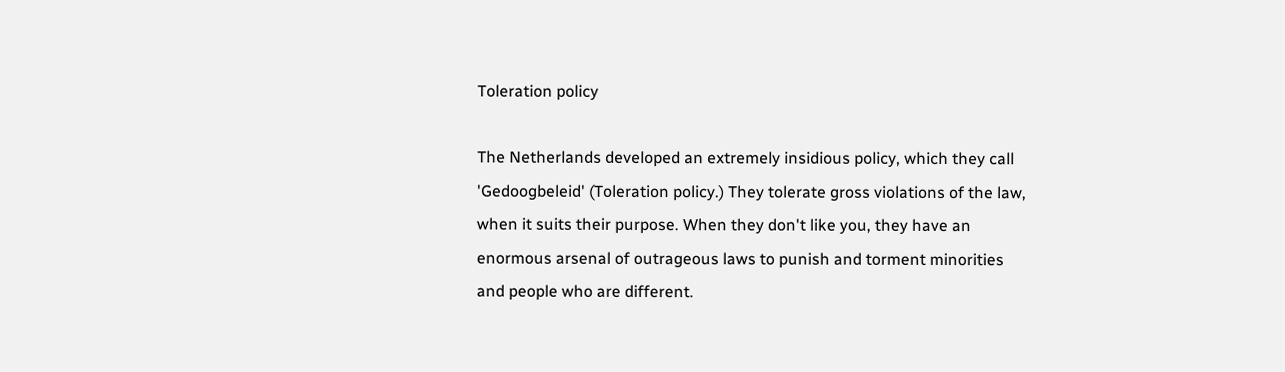Toleration policy

The Netherlands developed an extremely insidious policy, which they call 'Gedoogbeleid' (Toleration policy.) They tolerate gross violations of the law, when it suits their purpose. When they don't like you, they have an enormous arsenal of outrageous laws to punish and torment minorities and people who are different.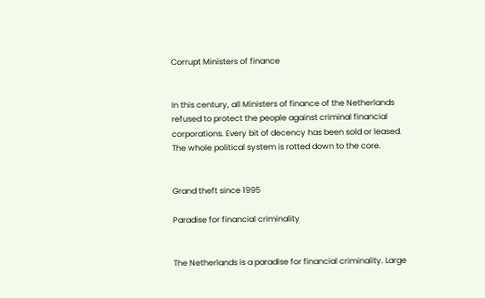Corrupt Ministers of finance


In this century, all Ministers of finance of the Netherlands refused to protect the people against criminal financial corporations. Every bit of decency has been sold or leased. The whole political system is rotted down to the core.


Grand theft since 1995

Paradise for financial criminality


The Netherlands is a paradise for financial criminality. Large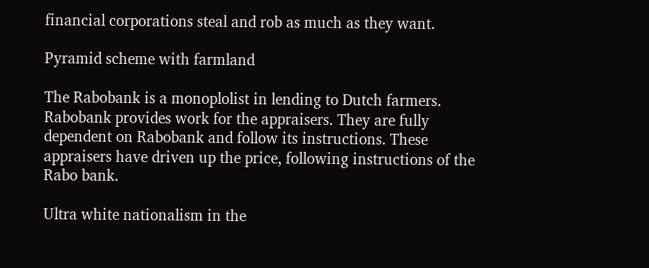financial corporations steal and rob as much as they want.

Pyramid scheme with farmland

The Rabobank is a monoplolist in lending to Dutch farmers. Rabobank provides work for the appraisers. They are fully dependent on Rabobank and follow its instructions. These appraisers have driven up the price, following instructions of the Rabo bank.

Ultra white nationalism in the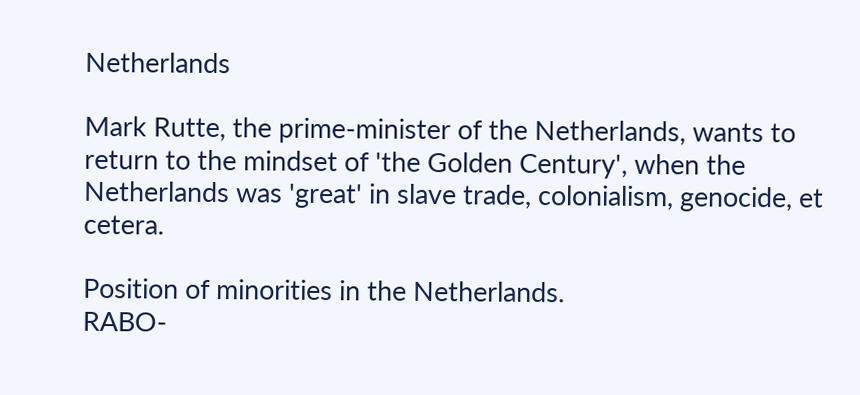Netherlands

Mark Rutte, the prime-minister of the Netherlands, wants to return to the mindset of 'the Golden Century', when the Netherlands was 'great' in slave trade, colonialism, genocide, et cetera.

Position of minorities in the Netherlands.
RABO-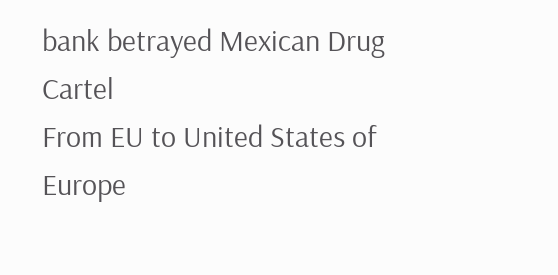bank betrayed Mexican Drug Cartel
From EU to United States of Europe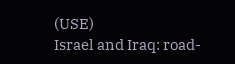(USE)
Israel and Iraq: road-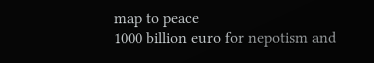map to peace
1000 billion euro for nepotism and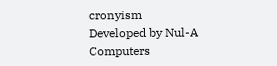cronyism
Developed by Nul-A Computers